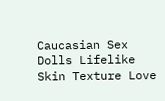Caucasian Sex Dolls Lifelike Skin Texture Love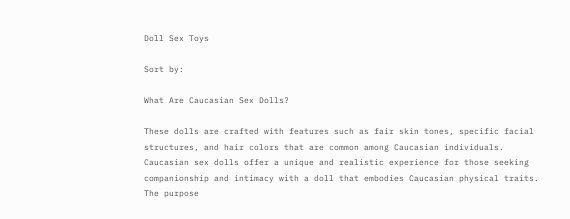Doll Sex Toys

Sort by:

What Are Caucasian Sex Dolls?

These dolls are crafted with features such as fair skin tones, specific facial structures, and hair colors that are common among Caucasian individuals. Caucasian sex dolls offer a unique and realistic experience for those seeking companionship and intimacy with a doll that embodies Caucasian physical traits. The purpose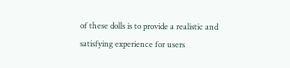of these dolls is to provide a realistic and satisfying experience for users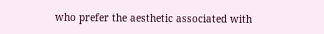who prefer the aesthetic associated with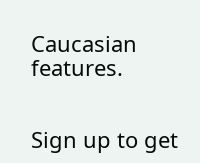Caucasian features.


Sign up to get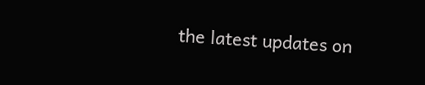the latest updates on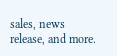sales, news release, and more.